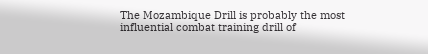The Mozambique Drill is probably the most influential combat training drill of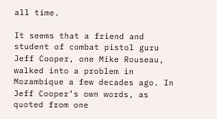all time.

It seems that a friend and student of combat pistol guru Jeff Cooper, one Mike Rouseau, walked into a problem in Mozambique a few decades ago. In Jeff Cooper’s own words, as quoted from one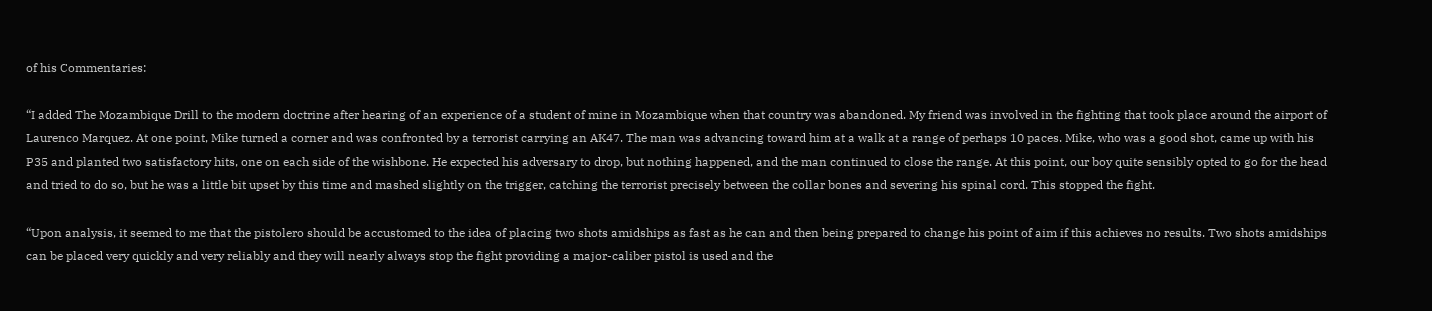of his Commentaries:

“I added The Mozambique Drill to the modern doctrine after hearing of an experience of a student of mine in Mozambique when that country was abandoned. My friend was involved in the fighting that took place around the airport of Laurenco Marquez. At one point, Mike turned a corner and was confronted by a terrorist carrying an AK47. The man was advancing toward him at a walk at a range of perhaps 10 paces. Mike, who was a good shot, came up with his P35 and planted two satisfactory hits, one on each side of the wishbone. He expected his adversary to drop, but nothing happened, and the man continued to close the range. At this point, our boy quite sensibly opted to go for the head and tried to do so, but he was a little bit upset by this time and mashed slightly on the trigger, catching the terrorist precisely between the collar bones and severing his spinal cord. This stopped the fight.

“Upon analysis, it seemed to me that the pistolero should be accustomed to the idea of placing two shots amidships as fast as he can and then being prepared to change his point of aim if this achieves no results. Two shots amidships can be placed very quickly and very reliably and they will nearly always stop the fight providing a major-caliber pistol is used and the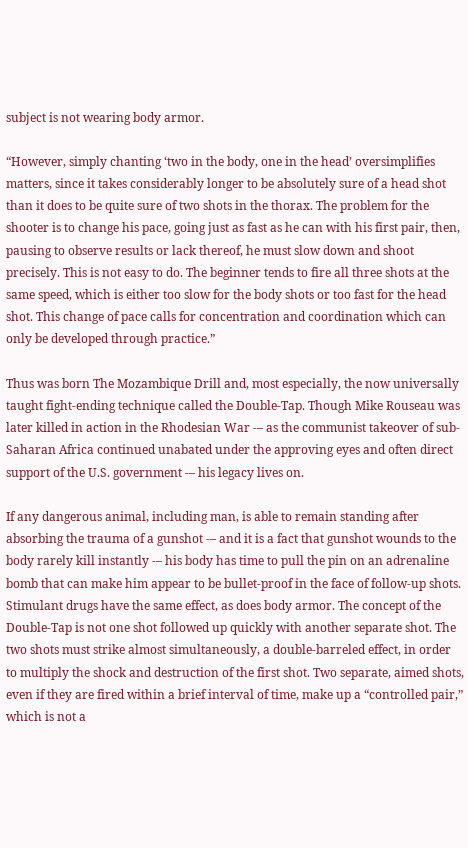subject is not wearing body armor.

“However, simply chanting ‘two in the body, one in the head’ oversimplifies matters, since it takes considerably longer to be absolutely sure of a head shot than it does to be quite sure of two shots in the thorax. The problem for the shooter is to change his pace, going just as fast as he can with his first pair, then, pausing to observe results or lack thereof, he must slow down and shoot precisely. This is not easy to do. The beginner tends to fire all three shots at the same speed, which is either too slow for the body shots or too fast for the head shot. This change of pace calls for concentration and coordination which can only be developed through practice.”

Thus was born The Mozambique Drill and, most especially, the now universally taught fight-ending technique called the Double-Tap. Though Mike Rouseau was later killed in action in the Rhodesian War -– as the communist takeover of sub-Saharan Africa continued unabated under the approving eyes and often direct support of the U.S. government -– his legacy lives on.

If any dangerous animal, including man, is able to remain standing after absorbing the trauma of a gunshot -– and it is a fact that gunshot wounds to the body rarely kill instantly -– his body has time to pull the pin on an adrenaline bomb that can make him appear to be bullet-proof in the face of follow-up shots. Stimulant drugs have the same effect, as does body armor. The concept of the Double-Tap is not one shot followed up quickly with another separate shot. The two shots must strike almost simultaneously, a double-barreled effect, in order to multiply the shock and destruction of the first shot. Two separate, aimed shots, even if they are fired within a brief interval of time, make up a “controlled pair,” which is not a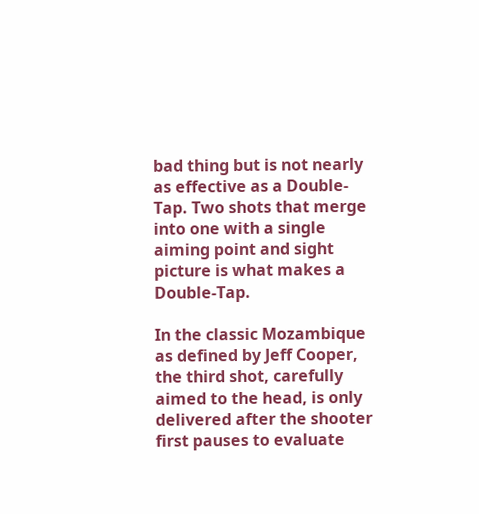bad thing but is not nearly as effective as a Double-Tap. Two shots that merge into one with a single aiming point and sight picture is what makes a Double-Tap.

In the classic Mozambique as defined by Jeff Cooper, the third shot, carefully aimed to the head, is only delivered after the shooter first pauses to evaluate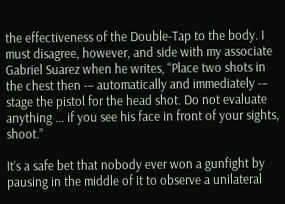the effectiveness of the Double-Tap to the body. I must disagree, however, and side with my associate Gabriel Suarez when he writes, “Place two shots in the chest then -– automatically and immediately -– stage the pistol for the head shot. Do not evaluate anything ... if you see his face in front of your sights, shoot.”

It’s a safe bet that nobody ever won a gunfight by pausing in the middle of it to observe a unilateral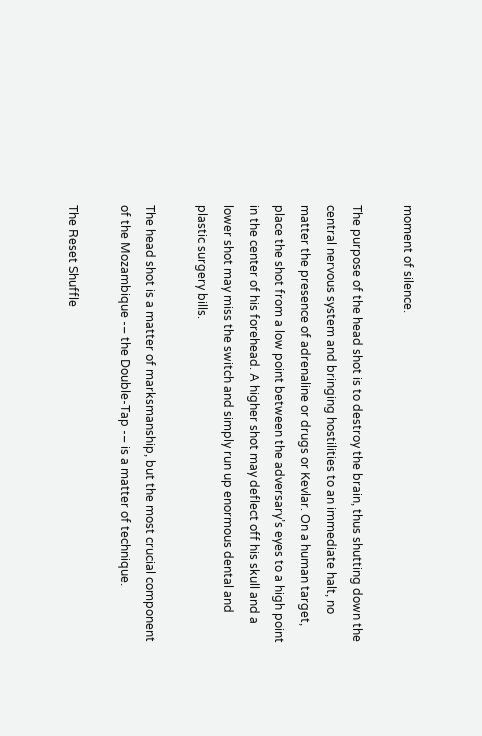moment of silence.

The purpose of the head shot is to destroy the brain, thus shutting down the central nervous system and bringing hostilities to an immediate halt, no matter the presence of adrenaline or drugs or Kevlar. On a human target, place the shot from a low point between the adversary’s eyes to a high point in the center of his forehead. A higher shot may deflect off his skull and a lower shot may miss the switch and simply run up enormous dental and plastic surgery bills.

The head shot is a matter of marksmanship, but the most crucial component of the Mozambique -– the Double-Tap -– is a matter of technique.

The Reset Shuffle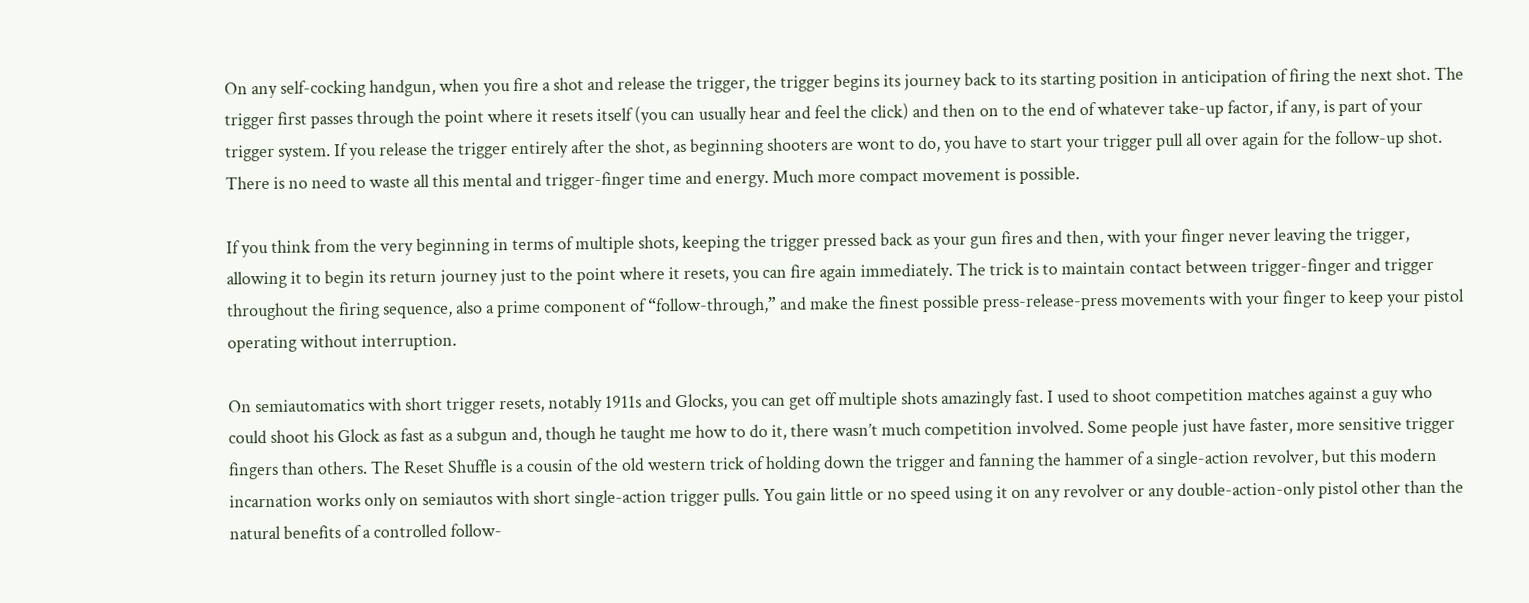On any self-cocking handgun, when you fire a shot and release the trigger, the trigger begins its journey back to its starting position in anticipation of firing the next shot. The trigger first passes through the point where it resets itself (you can usually hear and feel the click) and then on to the end of whatever take-up factor, if any, is part of your trigger system. If you release the trigger entirely after the shot, as beginning shooters are wont to do, you have to start your trigger pull all over again for the follow-up shot. There is no need to waste all this mental and trigger-finger time and energy. Much more compact movement is possible.

If you think from the very beginning in terms of multiple shots, keeping the trigger pressed back as your gun fires and then, with your finger never leaving the trigger, allowing it to begin its return journey just to the point where it resets, you can fire again immediately. The trick is to maintain contact between trigger-finger and trigger throughout the firing sequence, also a prime component of “follow-through,” and make the finest possible press-release-press movements with your finger to keep your pistol operating without interruption.

On semiautomatics with short trigger resets, notably 1911s and Glocks, you can get off multiple shots amazingly fast. I used to shoot competition matches against a guy who could shoot his Glock as fast as a subgun and, though he taught me how to do it, there wasn’t much competition involved. Some people just have faster, more sensitive trigger fingers than others. The Reset Shuffle is a cousin of the old western trick of holding down the trigger and fanning the hammer of a single-action revolver, but this modern incarnation works only on semiautos with short single-action trigger pulls. You gain little or no speed using it on any revolver or any double-action-only pistol other than the natural benefits of a controlled follow-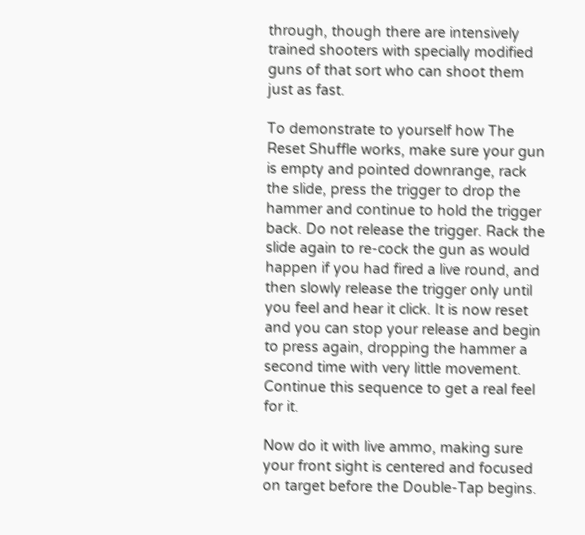through, though there are intensively trained shooters with specially modified guns of that sort who can shoot them just as fast.

To demonstrate to yourself how The Reset Shuffle works, make sure your gun is empty and pointed downrange, rack the slide, press the trigger to drop the hammer and continue to hold the trigger back. Do not release the trigger. Rack the slide again to re-cock the gun as would happen if you had fired a live round, and then slowly release the trigger only until you feel and hear it click. It is now reset and you can stop your release and begin to press again, dropping the hammer a second time with very little movement. Continue this sequence to get a real feel for it.

Now do it with live ammo, making sure your front sight is centered and focused on target before the Double-Tap begins.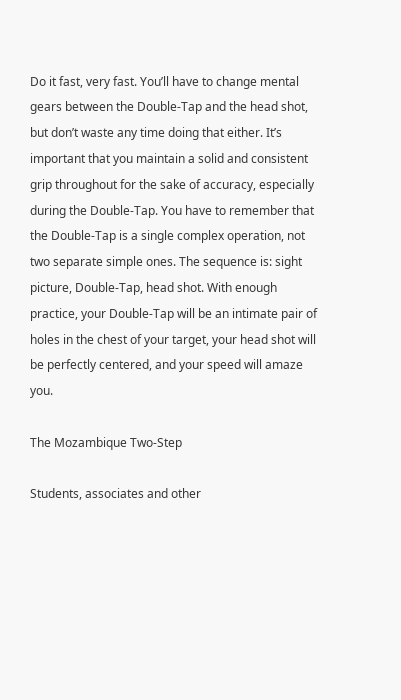Do it fast, very fast. You’ll have to change mental gears between the Double-Tap and the head shot, but don’t waste any time doing that either. It’s important that you maintain a solid and consistent grip throughout for the sake of accuracy, especially during the Double-Tap. You have to remember that the Double-Tap is a single complex operation, not two separate simple ones. The sequence is: sight picture, Double-Tap, head shot. With enough practice, your Double-Tap will be an intimate pair of holes in the chest of your target, your head shot will be perfectly centered, and your speed will amaze you.

The Mozambique Two-Step

Students, associates and other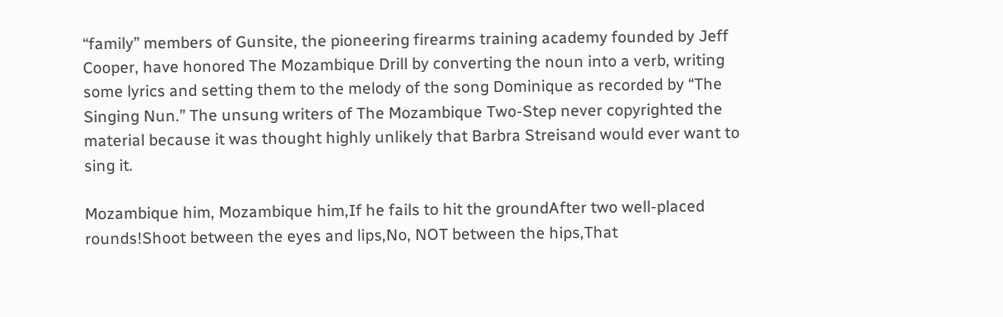“family” members of Gunsite, the pioneering firearms training academy founded by Jeff Cooper, have honored The Mozambique Drill by converting the noun into a verb, writing some lyrics and setting them to the melody of the song Dominique as recorded by “The Singing Nun.” The unsung writers of The Mozambique Two-Step never copyrighted the material because it was thought highly unlikely that Barbra Streisand would ever want to sing it.

Mozambique him, Mozambique him,If he fails to hit the groundAfter two well-placed rounds!Shoot between the eyes and lips,No, NOT between the hips,That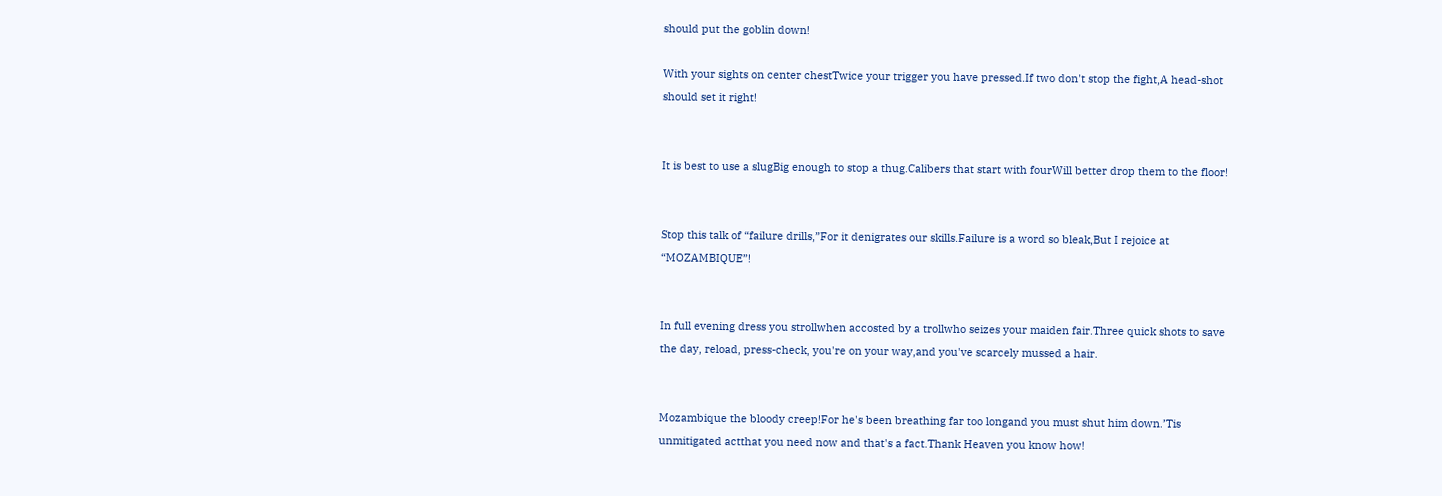should put the goblin down!

With your sights on center chestTwice your trigger you have pressed.If two don't stop the fight,A head-shot should set it right!


It is best to use a slugBig enough to stop a thug.Calibers that start with fourWill better drop them to the floor!


Stop this talk of “failure drills,”For it denigrates our skills.Failure is a word so bleak,But I rejoice at “MOZAMBIQUE”!


In full evening dress you strollwhen accosted by a trollwho seizes your maiden fair.Three quick shots to save the day, reload, press-check, you're on your way,and you've scarcely mussed a hair.


Mozambique the bloody creep!For he's been breathing far too longand you must shut him down.’Tis unmitigated actthat you need now and that's a fact.Thank Heaven you know how!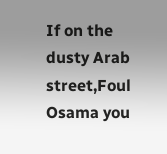If on the dusty Arab street,Foul Osama you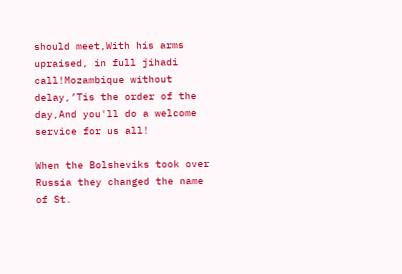should meet,With his arms upraised, in full jihadi call!Mozambique without delay,’Tis the order of the day,And you'll do a welcome service for us all!

When the Bolsheviks took over Russia they changed the name of St.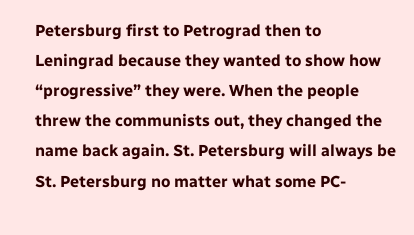Petersburg first to Petrograd then to Leningrad because they wanted to show how “progressive” they were. When the people threw the communists out, they changed the name back again. St. Petersburg will always be St. Petersburg no matter what some PC-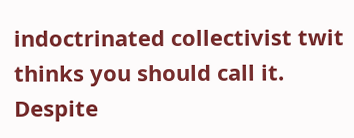indoctrinated collectivist twit thinks you should call it. Despite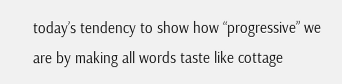today’s tendency to show how “progressive” we are by making all words taste like cottage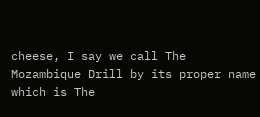cheese, I say we call The Mozambique Drill by its proper name which is The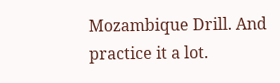Mozambique Drill. And practice it a lot.